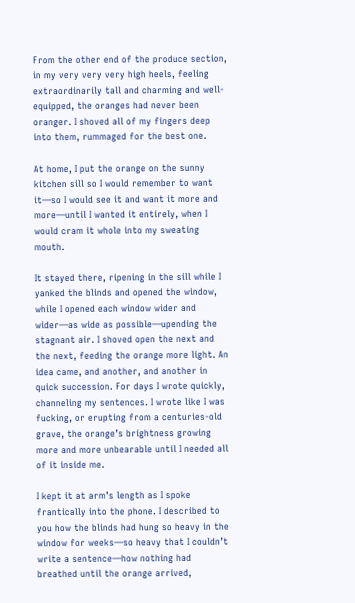From the other end of the produce section, in my very very very high heels, feeling extraordinarily tall and charming and well-equipped, the oranges had never been oranger. I shoved all of my fingers deep into them, rummaged for the best one.

At home, I put the orange on the sunny kitchen sill so I would remember to want it—so I would see it and want it more and more—until I wanted it entirely, when I would cram it whole into my sweating mouth.

It stayed there, ripening in the sill while I yanked the blinds and opened the window, while I opened each window wider and wider—as wide as possible—upending the stagnant air. I shoved open the next and the next, feeding the orange more light. An idea came, and another, and another in quick succession. For days I wrote quickly, channeling my sentences. I wrote like I was fucking, or erupting from a centuries-old grave, the orange’s brightness growing more and more unbearable until I needed all of it inside me.

I kept it at arm’s length as I spoke frantically into the phone. I described to you how the blinds had hung so heavy in the window for weeks—so heavy that I couldn’t write a sentence—how nothing had breathed until the orange arrived,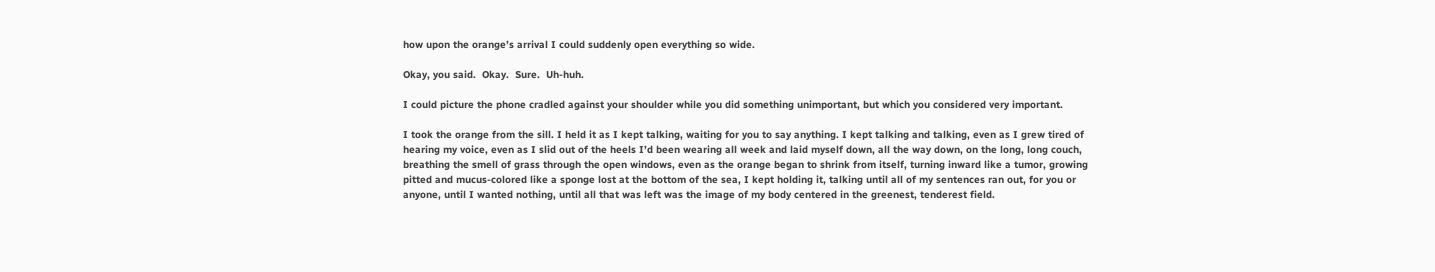how upon the orange’s arrival I could suddenly open everything so wide.

Okay, you said.  Okay.  Sure.  Uh-huh.

I could picture the phone cradled against your shoulder while you did something unimportant, but which you considered very important.

I took the orange from the sill. I held it as I kept talking, waiting for you to say anything. I kept talking and talking, even as I grew tired of hearing my voice, even as I slid out of the heels I’d been wearing all week and laid myself down, all the way down, on the long, long couch, breathing the smell of grass through the open windows, even as the orange began to shrink from itself, turning inward like a tumor, growing pitted and mucus-colored like a sponge lost at the bottom of the sea, I kept holding it, talking until all of my sentences ran out, for you or anyone, until I wanted nothing, until all that was left was the image of my body centered in the greenest, tenderest field.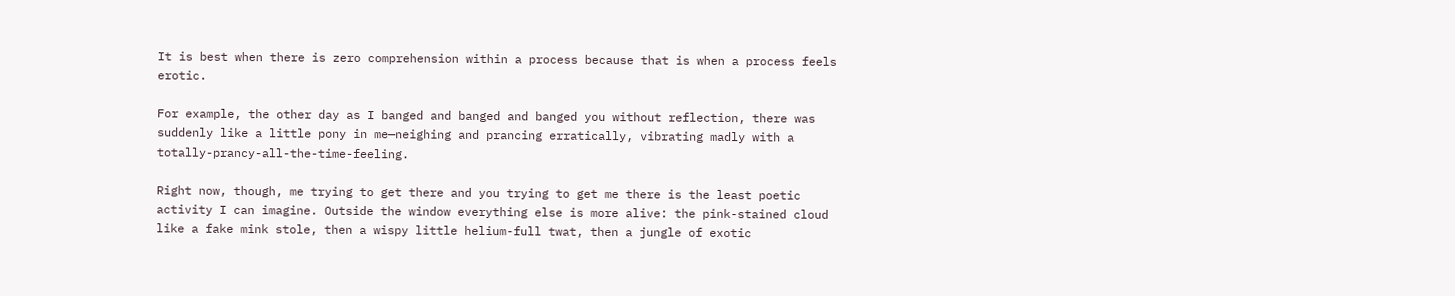It is best when there is zero comprehension within a process because that is when a process feels erotic.

For example, the other day as I banged and banged and banged you without reflection, there was suddenly like a little pony in me—neighing and prancing erratically, vibrating madly with a totally-prancy-all-the-time-feeling.

Right now, though, me trying to get there and you trying to get me there is the least poetic activity I can imagine. Outside the window everything else is more alive: the pink-stained cloud like a fake mink stole, then a wispy little helium-full twat, then a jungle of exotic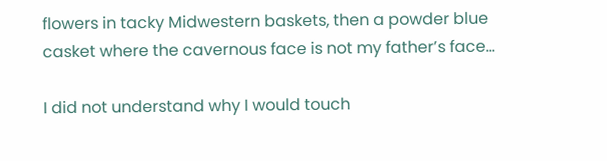flowers in tacky Midwestern baskets, then a powder blue casket where the cavernous face is not my father’s face…

I did not understand why I would touch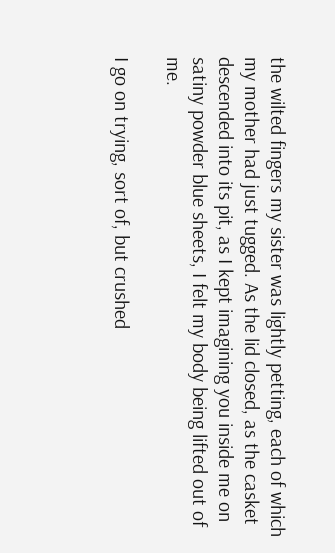the wilted fingers my sister was lightly petting, each of which my mother had just tugged. As the lid closed, as the casket descended into its pit, as I kept imagining you inside me on satiny powder blue sheets, I felt my body being lifted out of me.

I go on trying, sort of, but crushed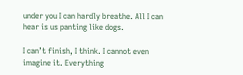under you I can hardly breathe. All I can hear is us panting like dogs.

I can’t finish, I think. I cannot even imagine it. Everything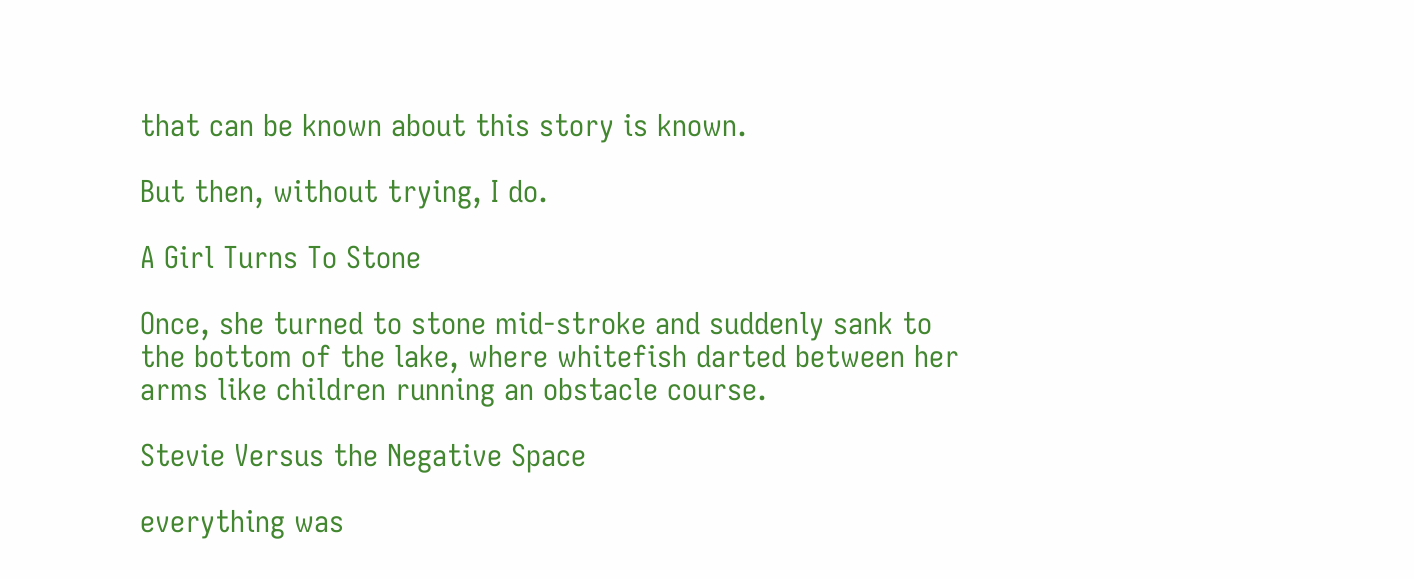that can be known about this story is known.

But then, without trying, I do.

A Girl Turns To Stone

Once, she turned to stone mid-stroke and suddenly sank to the bottom of the lake, where whitefish darted between her arms like children running an obstacle course.

Stevie Versus the Negative Space

everything was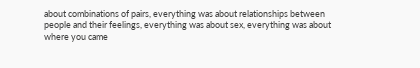about combinations of pairs, everything was about relationships between people and their feelings, everything was about sex, everything was about where you came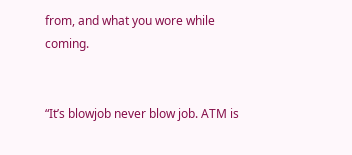from, and what you wore while coming.


“It’s blowjob never blow job. ATM is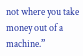not where you take money out of a machine.”